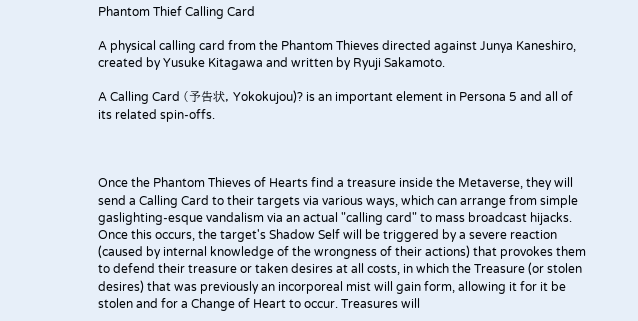Phantom Thief Calling Card

A physical calling card from the Phantom Thieves directed against Junya Kaneshiro, created by Yusuke Kitagawa and written by Ryuji Sakamoto.

A Calling Card (予告状, Yokokujou)? is an important element in Persona 5 and all of its related spin-offs.



Once the Phantom Thieves of Hearts find a treasure inside the Metaverse, they will send a Calling Card to their targets via various ways, which can arrange from simple gaslighting-esque vandalism via an actual "calling card" to mass broadcast hijacks. Once this occurs, the target's Shadow Self will be triggered by a severe reaction (caused by internal knowledge of the wrongness of their actions) that provokes them to defend their treasure or taken desires at all costs, in which the Treasure (or stolen desires) that was previously an incorporeal mist will gain form, allowing it for it be stolen and for a Change of Heart to occur. Treasures will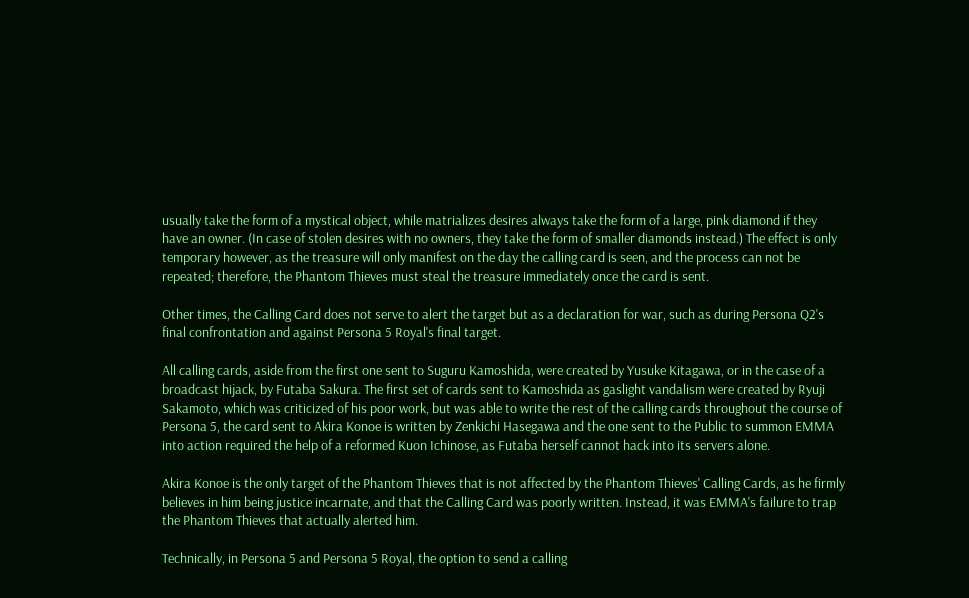usually take the form of a mystical object, while matrializes desires always take the form of a large, pink diamond if they have an owner. (In case of stolen desires with no owners, they take the form of smaller diamonds instead.) The effect is only temporary however, as the treasure will only manifest on the day the calling card is seen, and the process can not be repeated; therefore, the Phantom Thieves must steal the treasure immediately once the card is sent.

Other times, the Calling Card does not serve to alert the target but as a declaration for war, such as during Persona Q2's final confrontation and against Persona 5 Royal's final target.

All calling cards, aside from the first one sent to Suguru Kamoshida, were created by Yusuke Kitagawa, or in the case of a broadcast hijack, by Futaba Sakura. The first set of cards sent to Kamoshida as gaslight vandalism were created by Ryuji Sakamoto, which was criticized of his poor work, but was able to write the rest of the calling cards throughout the course of Persona 5, the card sent to Akira Konoe is written by Zenkichi Hasegawa and the one sent to the Public to summon EMMA into action required the help of a reformed Kuon Ichinose, as Futaba herself cannot hack into its servers alone.

Akira Konoe is the only target of the Phantom Thieves that is not affected by the Phantom Thieves' Calling Cards, as he firmly believes in him being justice incarnate, and that the Calling Card was poorly written. Instead, it was EMMA's failure to trap the Phantom Thieves that actually alerted him.

Technically, in Persona 5 and Persona 5 Royal, the option to send a calling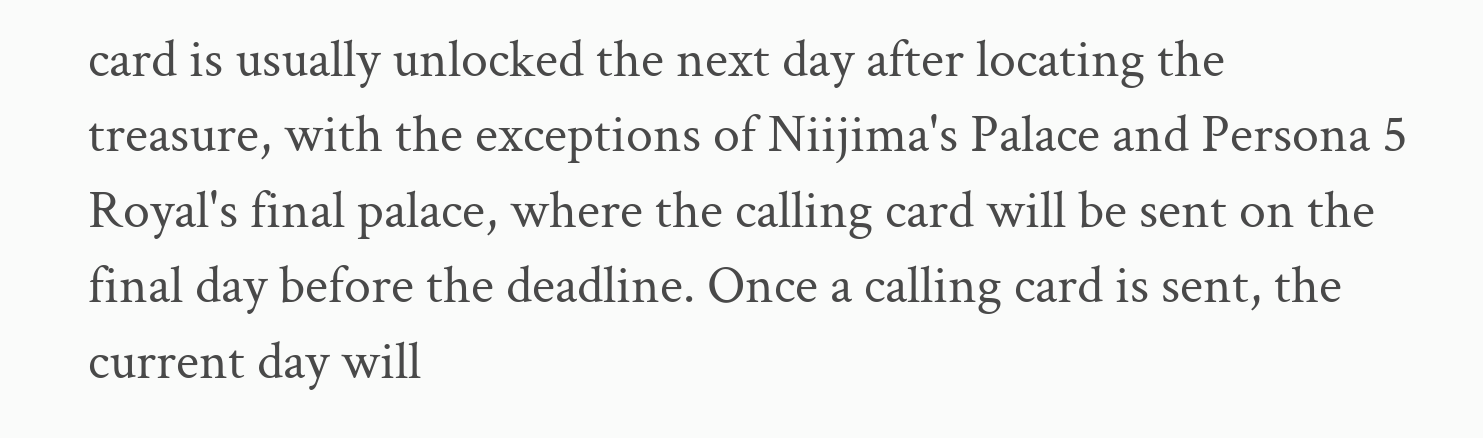card is usually unlocked the next day after locating the treasure, with the exceptions of Niijima's Palace and Persona 5 Royal's final palace, where the calling card will be sent on the final day before the deadline. Once a calling card is sent, the current day will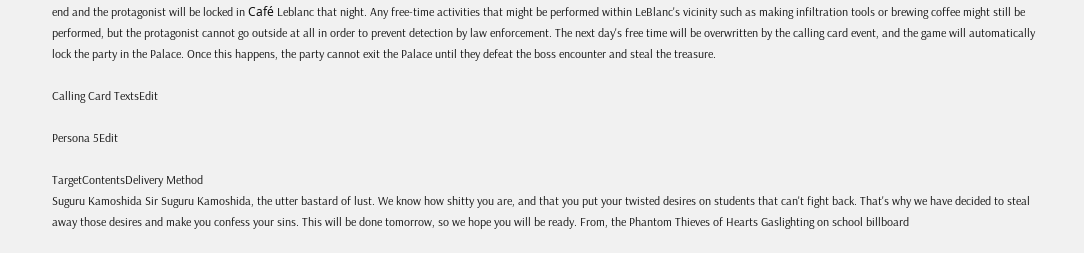end and the protagonist will be locked in Café Leblanc that night. Any free-time activities that might be performed within LeBlanc's vicinity such as making infiltration tools or brewing coffee might still be performed, but the protagonist cannot go outside at all in order to prevent detection by law enforcement. The next day's free time will be overwritten by the calling card event, and the game will automatically lock the party in the Palace. Once this happens, the party cannot exit the Palace until they defeat the boss encounter and steal the treasure.

Calling Card TextsEdit

Persona 5Edit

TargetContentsDelivery Method
Suguru Kamoshida Sir Suguru Kamoshida, the utter bastard of lust. We know how shitty you are, and that you put your twisted desires on students that can't fight back. That's why we have decided to steal away those desires and make you confess your sins. This will be done tomorrow, so we hope you will be ready. From, the Phantom Thieves of Hearts Gaslighting on school billboard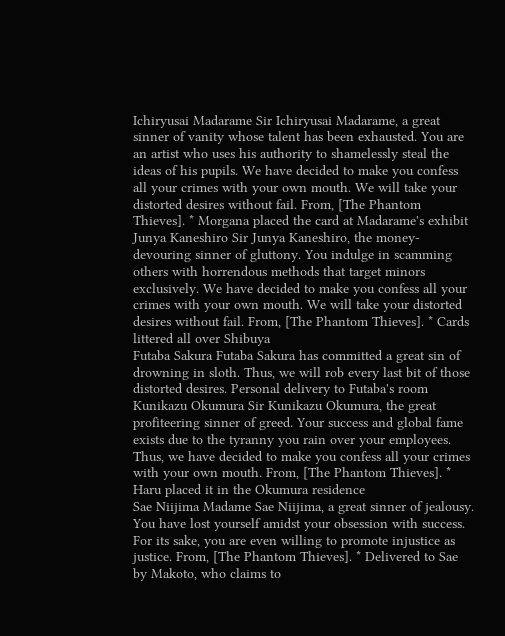Ichiryusai Madarame Sir Ichiryusai Madarame, a great sinner of vanity whose talent has been exhausted. You are an artist who uses his authority to shamelessly steal the ideas of his pupils. We have decided to make you confess all your crimes with your own mouth. We will take your distorted desires without fail. From, [The Phantom Thieves]. * Morgana placed the card at Madarame's exhibit
Junya Kaneshiro Sir Junya Kaneshiro, the money-devouring sinner of gluttony. You indulge in scamming others with horrendous methods that target minors exclusively. We have decided to make you confess all your crimes with your own mouth. We will take your distorted desires without fail. From, [The Phantom Thieves]. * Cards littered all over Shibuya
Futaba Sakura Futaba Sakura has committed a great sin of drowning in sloth. Thus, we will rob every last bit of those distorted desires. Personal delivery to Futaba's room
Kunikazu Okumura Sir Kunikazu Okumura, the great profiteering sinner of greed. Your success and global fame exists due to the tyranny you rain over your employees. Thus, we have decided to make you confess all your crimes with your own mouth. From, [The Phantom Thieves]. * Haru placed it in the Okumura residence
Sae Niijima Madame Sae Niijima, a great sinner of jealousy. You have lost yourself amidst your obsession with success. For its sake, you are even willing to promote injustice as justice. From, [The Phantom Thieves]. * Delivered to Sae by Makoto, who claims to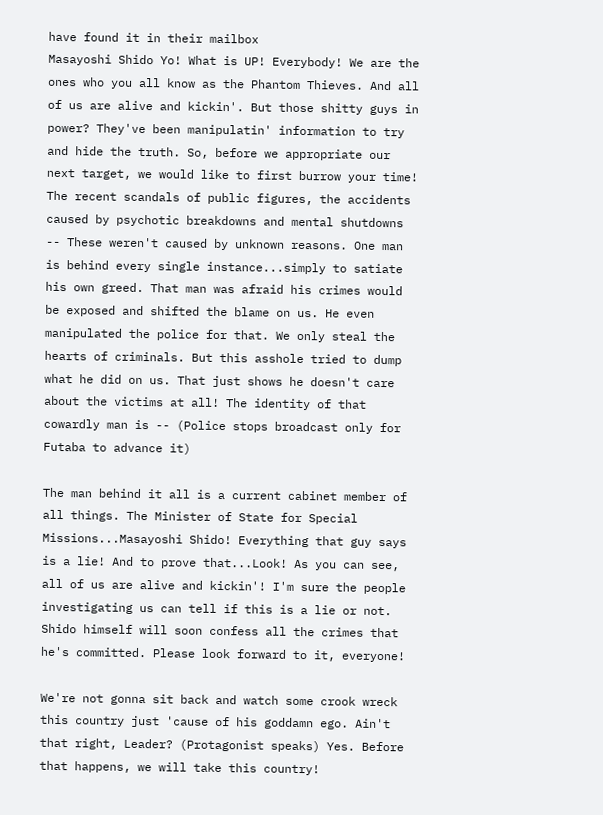have found it in their mailbox
Masayoshi Shido Yo! What is UP! Everybody! We are the ones who you all know as the Phantom Thieves. And all of us are alive and kickin'. But those shitty guys in power? They've been manipulatin' information to try and hide the truth. So, before we appropriate our next target, we would like to first burrow your time! The recent scandals of public figures, the accidents caused by psychotic breakdowns and mental shutdowns -- These weren't caused by unknown reasons. One man is behind every single instance...simply to satiate his own greed. That man was afraid his crimes would be exposed and shifted the blame on us. He even manipulated the police for that. We only steal the hearts of criminals. But this asshole tried to dump what he did on us. That just shows he doesn't care about the victims at all! The identity of that cowardly man is -- (Police stops broadcast only for Futaba to advance it)

The man behind it all is a current cabinet member of all things. The Minister of State for Special Missions...Masayoshi Shido! Everything that guy says is a lie! And to prove that...Look! As you can see, all of us are alive and kickin'! I'm sure the people investigating us can tell if this is a lie or not. Shido himself will soon confess all the crimes that he's committed. Please look forward to it, everyone!

We're not gonna sit back and watch some crook wreck this country just 'cause of his goddamn ego. Ain't that right, Leader? (Protagonist speaks) Yes. Before that happens, we will take this country!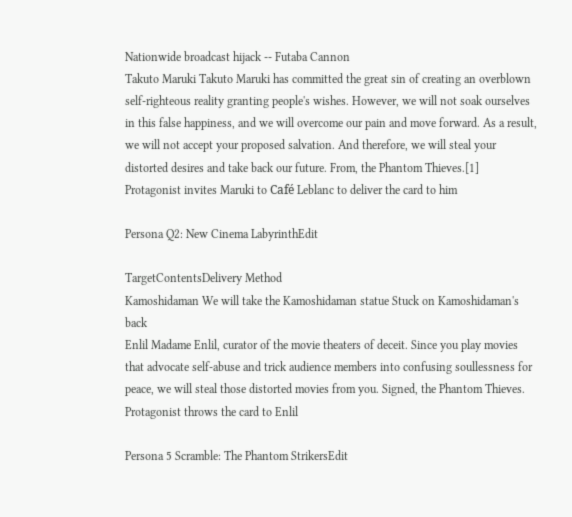Nationwide broadcast hijack -- Futaba Cannon
Takuto Maruki Takuto Maruki has committed the great sin of creating an overblown self-righteous reality granting people's wishes. However, we will not soak ourselves in this false happiness, and we will overcome our pain and move forward. As a result, we will not accept your proposed salvation. And therefore, we will steal your distorted desires and take back our future. From, the Phantom Thieves.[1] Protagonist invites Maruki to Café Leblanc to deliver the card to him

Persona Q2: New Cinema LabyrinthEdit

TargetContentsDelivery Method
Kamoshidaman We will take the Kamoshidaman statue Stuck on Kamoshidaman's back
Enlil Madame Enlil, curator of the movie theaters of deceit. Since you play movies that advocate self-abuse and trick audience members into confusing soullessness for peace, we will steal those distorted movies from you. Signed, the Phantom Thieves. Protagonist throws the card to Enlil

Persona 5 Scramble: The Phantom StrikersEdit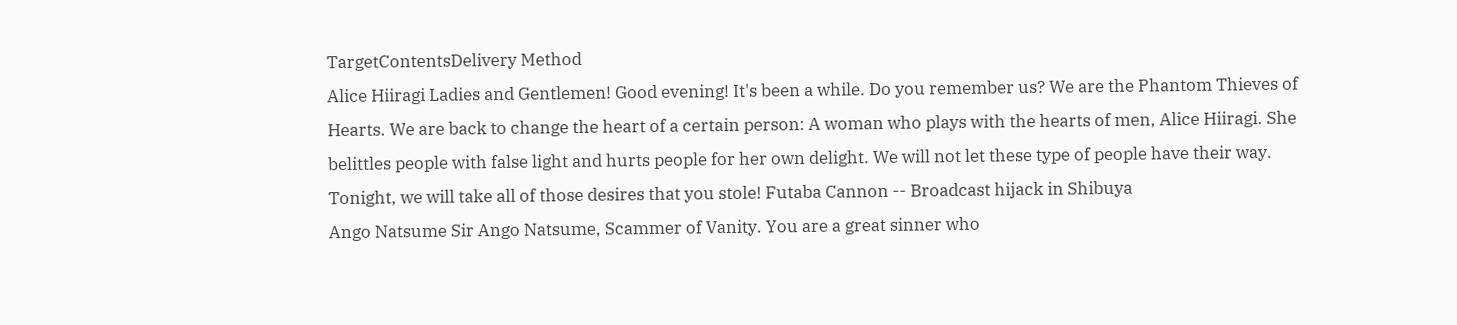TargetContentsDelivery Method
Alice Hiiragi Ladies and Gentlemen! Good evening! It's been a while. Do you remember us? We are the Phantom Thieves of Hearts. We are back to change the heart of a certain person: A woman who plays with the hearts of men, Alice Hiiragi. She belittles people with false light and hurts people for her own delight. We will not let these type of people have their way. Tonight, we will take all of those desires that you stole! Futaba Cannon -- Broadcast hijack in Shibuya
Ango Natsume Sir Ango Natsume, Scammer of Vanity. You are a great sinner who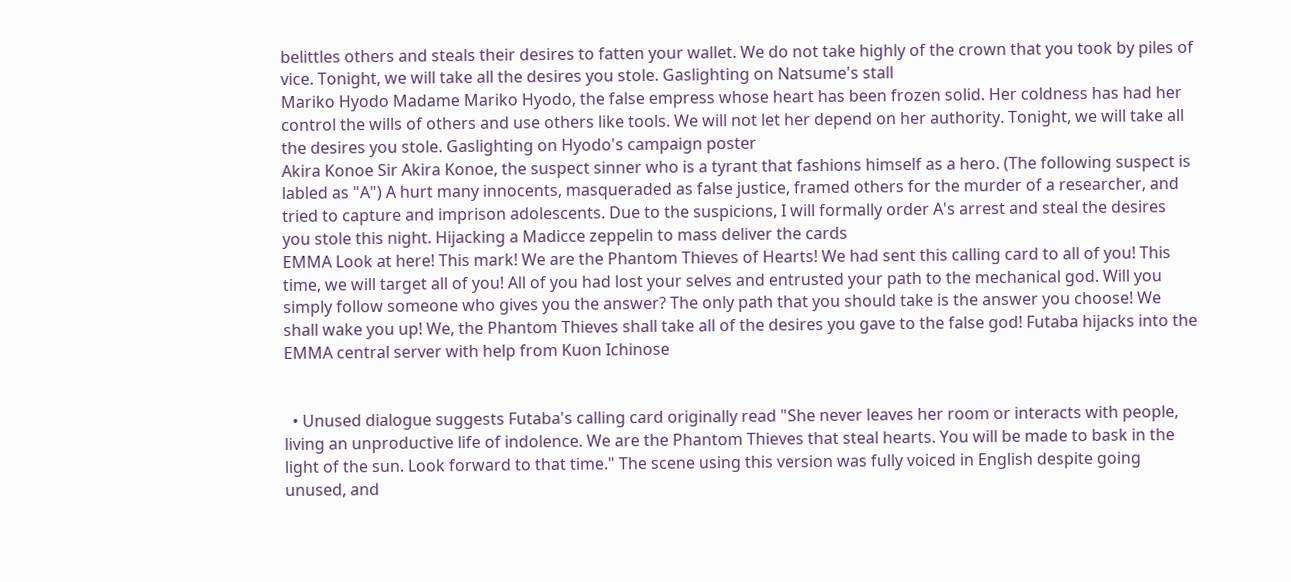belittles others and steals their desires to fatten your wallet. We do not take highly of the crown that you took by piles of vice. Tonight, we will take all the desires you stole. Gaslighting on Natsume's stall
Mariko Hyodo Madame Mariko Hyodo, the false empress whose heart has been frozen solid. Her coldness has had her control the wills of others and use others like tools. We will not let her depend on her authority. Tonight, we will take all the desires you stole. Gaslighting on Hyodo's campaign poster
Akira Konoe Sir Akira Konoe, the suspect sinner who is a tyrant that fashions himself as a hero. (The following suspect is labled as "A") A hurt many innocents, masqueraded as false justice, framed others for the murder of a researcher, and tried to capture and imprison adolescents. Due to the suspicions, I will formally order A's arrest and steal the desires you stole this night. Hijacking a Madicce zeppelin to mass deliver the cards
EMMA Look at here! This mark! We are the Phantom Thieves of Hearts! We had sent this calling card to all of you! This time, we will target all of you! All of you had lost your selves and entrusted your path to the mechanical god. Will you simply follow someone who gives you the answer? The only path that you should take is the answer you choose! We shall wake you up! We, the Phantom Thieves shall take all of the desires you gave to the false god! Futaba hijacks into the EMMA central server with help from Kuon Ichinose


  • Unused dialogue suggests Futaba's calling card originally read "She never leaves her room or interacts with people, living an unproductive life of indolence. We are the Phantom Thieves that steal hearts. You will be made to bask in the light of the sun. Look forward to that time." The scene using this version was fully voiced in English despite going unused, and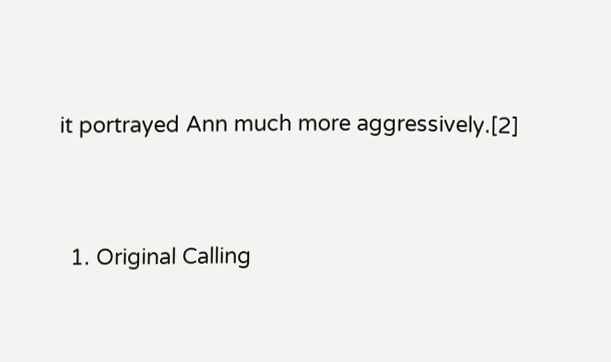it portrayed Ann much more aggressively.[2]


  1. Original Calling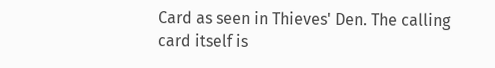Card as seen in Thieves' Den. The calling card itself is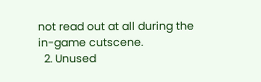not read out at all during the in-game cutscene.
  2. Unused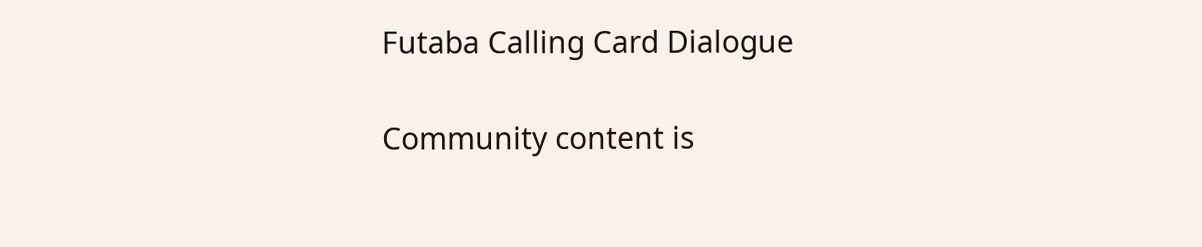Futaba Calling Card Dialogue

Community content is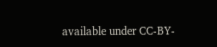available under CC-BY-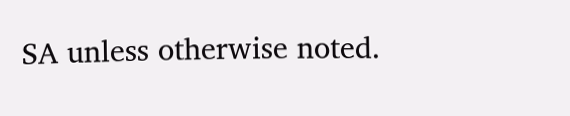SA unless otherwise noted.